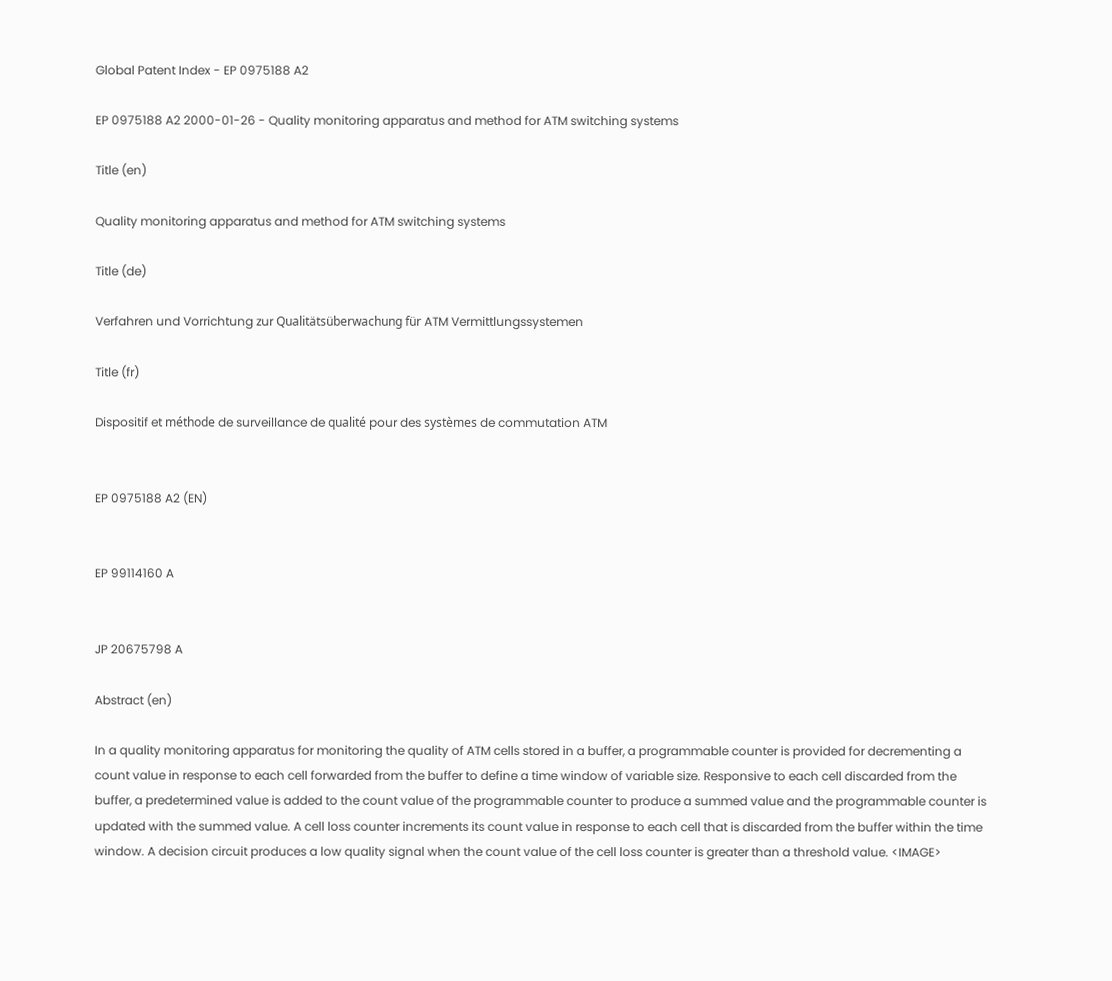Global Patent Index - EP 0975188 A2

EP 0975188 A2 2000-01-26 - Quality monitoring apparatus and method for ATM switching systems

Title (en)

Quality monitoring apparatus and method for ATM switching systems

Title (de)

Verfahren und Vorrichtung zur Qualitätsüberwachung für ATM Vermittlungssystemen

Title (fr)

Dispositif et méthode de surveillance de qualité pour des systèmes de commutation ATM


EP 0975188 A2 (EN)


EP 99114160 A


JP 20675798 A

Abstract (en)

In a quality monitoring apparatus for monitoring the quality of ATM cells stored in a buffer, a programmable counter is provided for decrementing a count value in response to each cell forwarded from the buffer to define a time window of variable size. Responsive to each cell discarded from the buffer, a predetermined value is added to the count value of the programmable counter to produce a summed value and the programmable counter is updated with the summed value. A cell loss counter increments its count value in response to each cell that is discarded from the buffer within the time window. A decision circuit produces a low quality signal when the count value of the cell loss counter is greater than a threshold value. <IMAGE>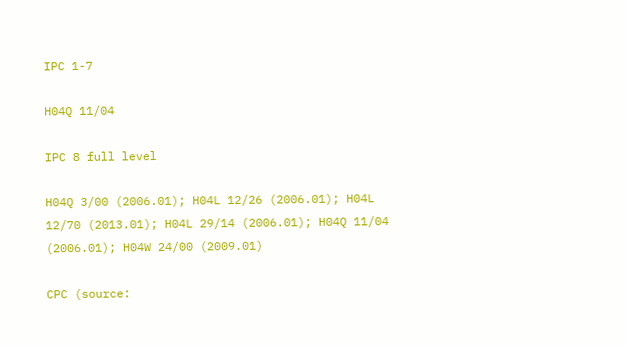IPC 1-7

H04Q 11/04

IPC 8 full level

H04Q 3/00 (2006.01); H04L 12/26 (2006.01); H04L 12/70 (2013.01); H04L 29/14 (2006.01); H04Q 11/04 (2006.01); H04W 24/00 (2009.01)

CPC (source: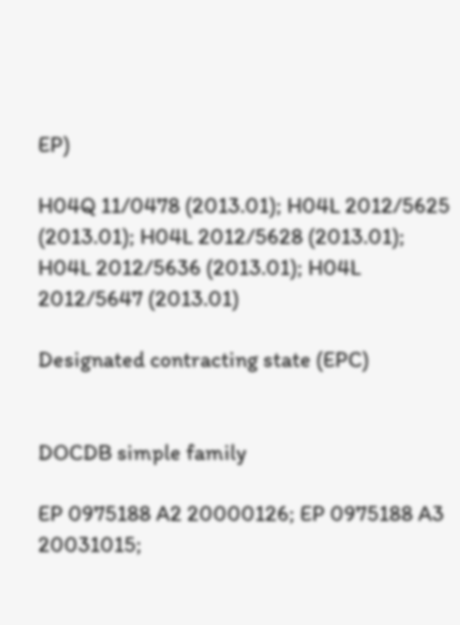EP)

H04Q 11/0478 (2013.01); H04L 2012/5625 (2013.01); H04L 2012/5628 (2013.01); H04L 2012/5636 (2013.01); H04L 2012/5647 (2013.01)

Designated contracting state (EPC)


DOCDB simple family

EP 0975188 A2 20000126; EP 0975188 A3 20031015;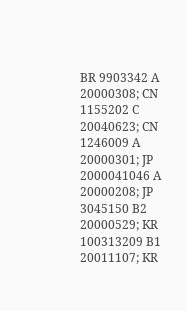BR 9903342 A 20000308; CN 1155202 C 20040623; CN 1246009 A 20000301; JP 2000041046 A 20000208; JP 3045150 B2 20000529; KR 100313209 B1 20011107; KR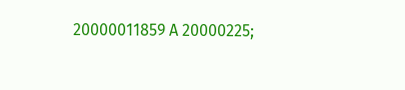20000011859 A 20000225;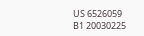US 6526059 B1 20030225